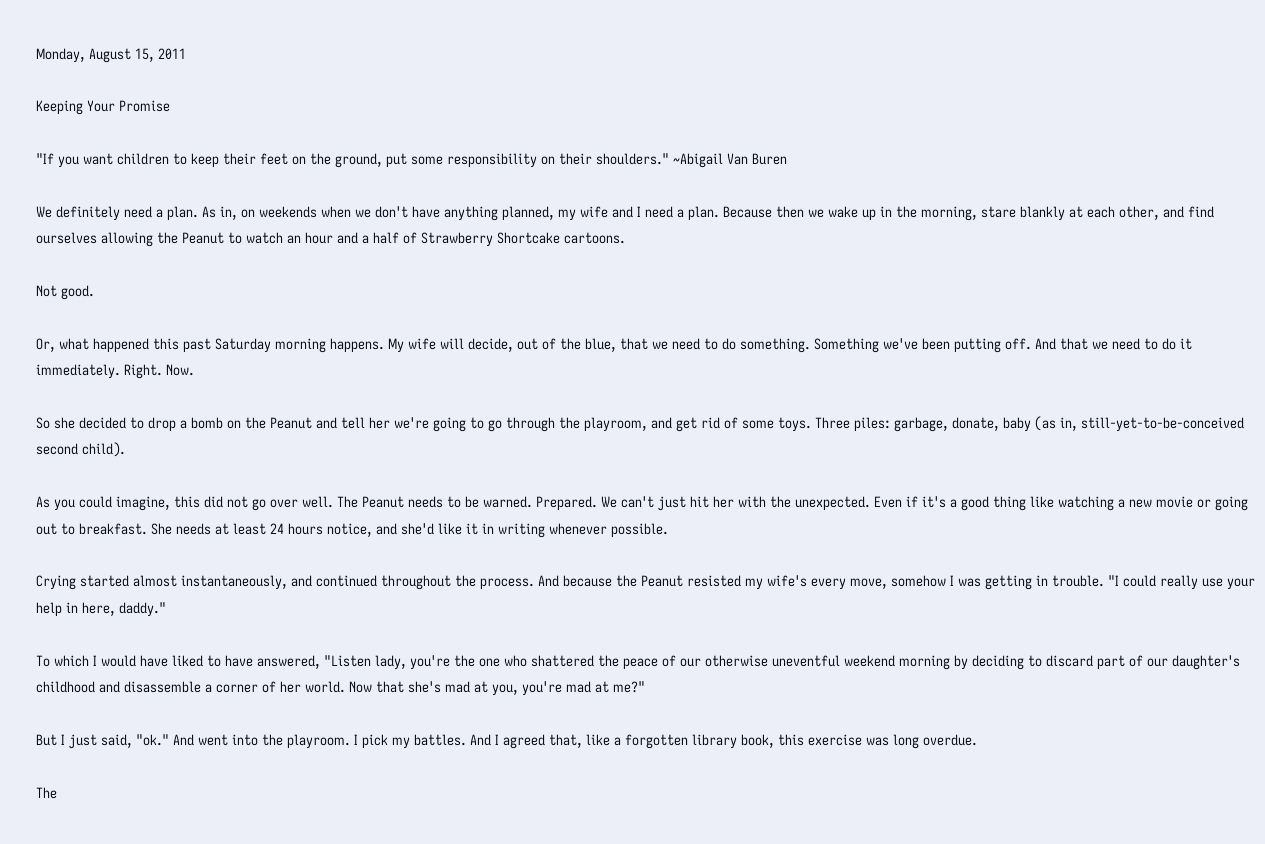Monday, August 15, 2011

Keeping Your Promise

"If you want children to keep their feet on the ground, put some responsibility on their shoulders." ~Abigail Van Buren

We definitely need a plan. As in, on weekends when we don't have anything planned, my wife and I need a plan. Because then we wake up in the morning, stare blankly at each other, and find ourselves allowing the Peanut to watch an hour and a half of Strawberry Shortcake cartoons.

Not good.

Or, what happened this past Saturday morning happens. My wife will decide, out of the blue, that we need to do something. Something we've been putting off. And that we need to do it immediately. Right. Now.

So she decided to drop a bomb on the Peanut and tell her we're going to go through the playroom, and get rid of some toys. Three piles: garbage, donate, baby (as in, still-yet-to-be-conceived second child).

As you could imagine, this did not go over well. The Peanut needs to be warned. Prepared. We can't just hit her with the unexpected. Even if it's a good thing like watching a new movie or going out to breakfast. She needs at least 24 hours notice, and she'd like it in writing whenever possible.

Crying started almost instantaneously, and continued throughout the process. And because the Peanut resisted my wife's every move, somehow I was getting in trouble. "I could really use your help in here, daddy."

To which I would have liked to have answered, "Listen lady, you're the one who shattered the peace of our otherwise uneventful weekend morning by deciding to discard part of our daughter's childhood and disassemble a corner of her world. Now that she's mad at you, you're mad at me?"

But I just said, "ok." And went into the playroom. I pick my battles. And I agreed that, like a forgotten library book, this exercise was long overdue.

The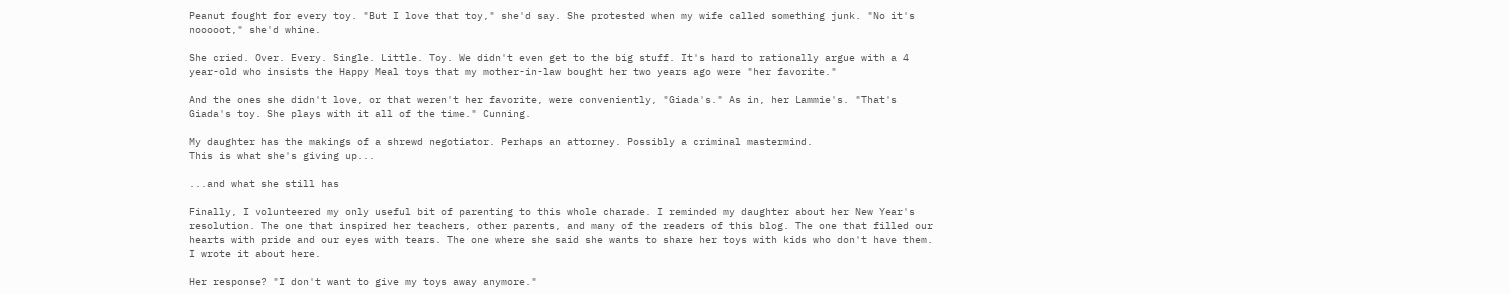Peanut fought for every toy. "But I love that toy," she'd say. She protested when my wife called something junk. "No it's nooooot," she'd whine.

She cried. Over. Every. Single. Little. Toy. We didn't even get to the big stuff. It's hard to rationally argue with a 4 year-old who insists the Happy Meal toys that my mother-in-law bought her two years ago were "her favorite."

And the ones she didn't love, or that weren't her favorite, were conveniently, "Giada's." As in, her Lammie's. "That's Giada's toy. She plays with it all of the time." Cunning.

My daughter has the makings of a shrewd negotiator. Perhaps an attorney. Possibly a criminal mastermind.
This is what she's giving up...

...and what she still has

Finally, I volunteered my only useful bit of parenting to this whole charade. I reminded my daughter about her New Year's resolution. The one that inspired her teachers, other parents, and many of the readers of this blog. The one that filled our hearts with pride and our eyes with tears. The one where she said she wants to share her toys with kids who don't have them. I wrote it about here.

Her response? "I don't want to give my toys away anymore."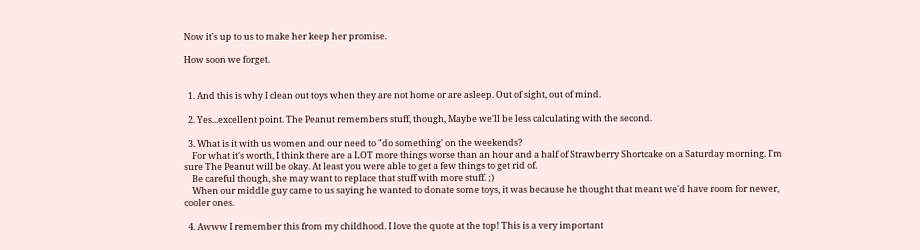Now it's up to us to make her keep her promise.

How soon we forget.


  1. And this is why I clean out toys when they are not home or are asleep. Out of sight, out of mind.

  2. Yes...excellent point. The Peanut remembers stuff, though, Maybe we'll be less calculating with the second.

  3. What is it with us women and our need to "do something' on the weekends?
    For what it's worth, I think there are a LOT more things worse than an hour and a half of Strawberry Shortcake on a Saturday morning. I'm sure The Peanut will be okay. At least you were able to get a few things to get rid of.
    Be careful though, she may want to replace that stuff with more stuff. ;)
    When our middle guy came to us saying he wanted to donate some toys, it was because he thought that meant we'd have room for newer, cooler ones.

  4. Awww I remember this from my childhood. I love the quote at the top! This is a very important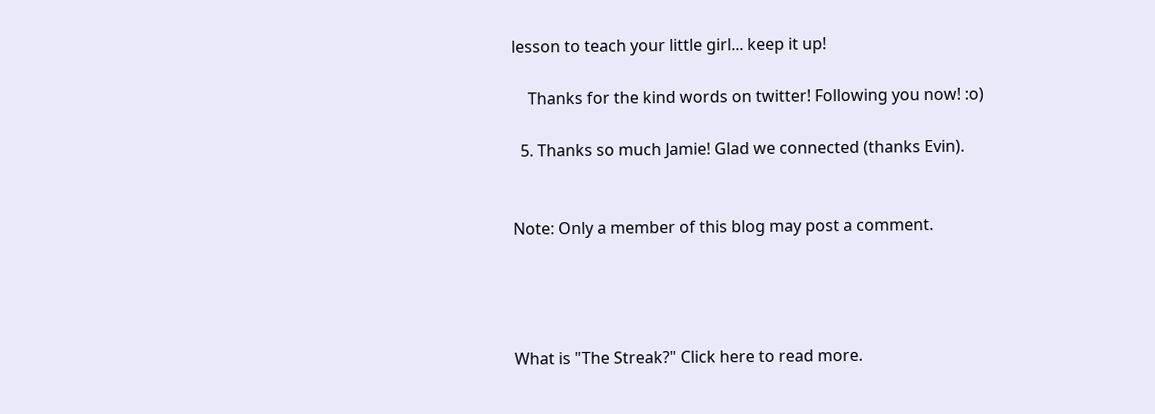lesson to teach your little girl... keep it up!

    Thanks for the kind words on twitter! Following you now! :o)

  5. Thanks so much Jamie! Glad we connected (thanks Evin).


Note: Only a member of this blog may post a comment.




What is "The Streak?" Click here to read more.